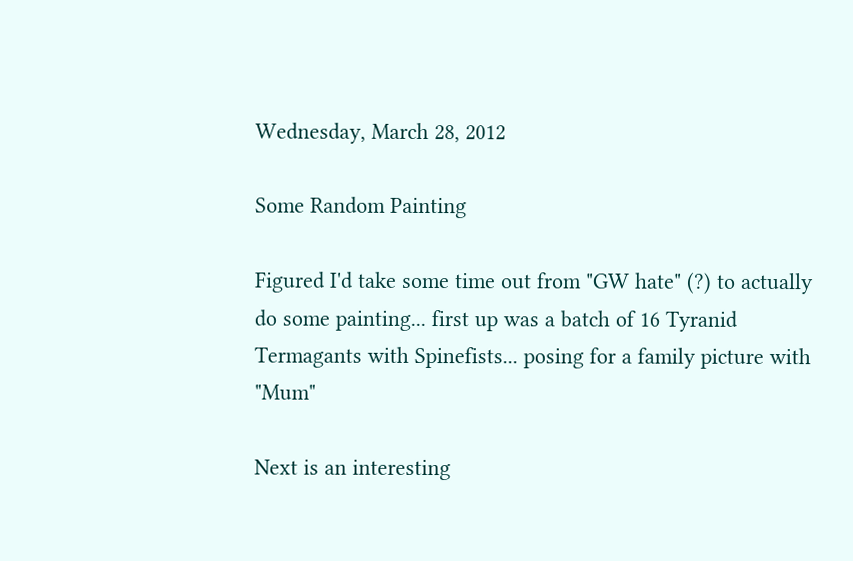Wednesday, March 28, 2012

Some Random Painting

Figured I'd take some time out from "GW hate" (?) to actually do some painting... first up was a batch of 16 Tyranid Termagants with Spinefists... posing for a family picture with "Mum"

Next is an interesting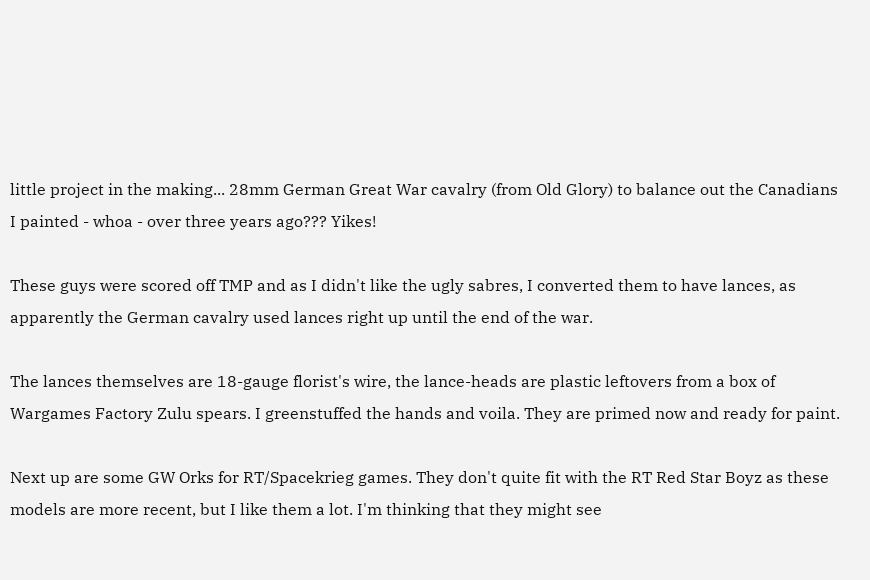little project in the making... 28mm German Great War cavalry (from Old Glory) to balance out the Canadians I painted - whoa - over three years ago??? Yikes!

These guys were scored off TMP and as I didn't like the ugly sabres, I converted them to have lances, as apparently the German cavalry used lances right up until the end of the war.

The lances themselves are 18-gauge florist's wire, the lance-heads are plastic leftovers from a box of Wargames Factory Zulu spears. I greenstuffed the hands and voila. They are primed now and ready for paint.

Next up are some GW Orks for RT/Spacekrieg games. They don't quite fit with the RT Red Star Boyz as these models are more recent, but I like them a lot. I'm thinking that they might see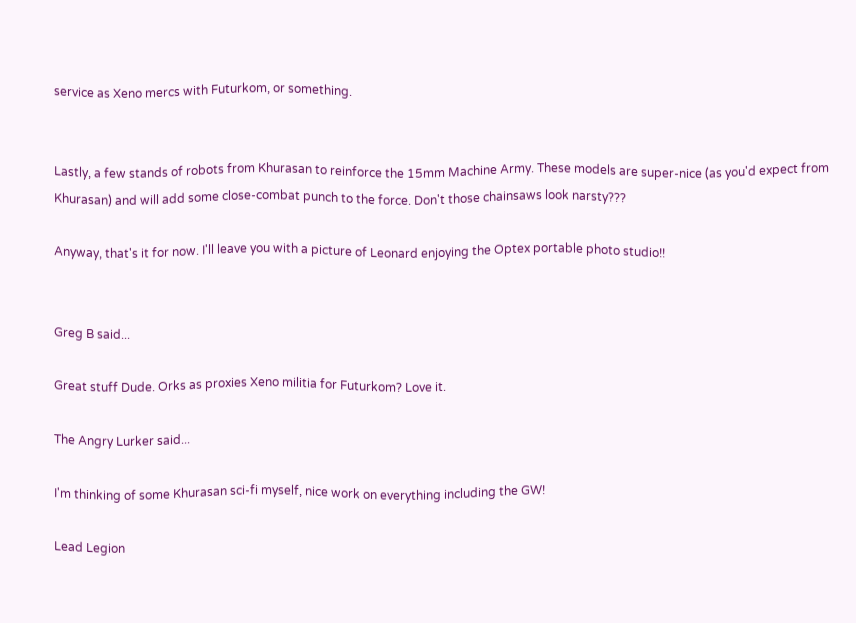service as Xeno mercs with Futurkom, or something.


Lastly, a few stands of robots from Khurasan to reinforce the 15mm Machine Army. These models are super-nice (as you'd expect from Khurasan) and will add some close-combat punch to the force. Don't those chainsaws look narsty???

Anyway, that's it for now. I'll leave you with a picture of Leonard enjoying the Optex portable photo studio!!


Greg B said...

Great stuff Dude. Orks as proxies Xeno militia for Futurkom? Love it.

The Angry Lurker said...

I'm thinking of some Khurasan sci-fi myself, nice work on everything including the GW!

Lead Legion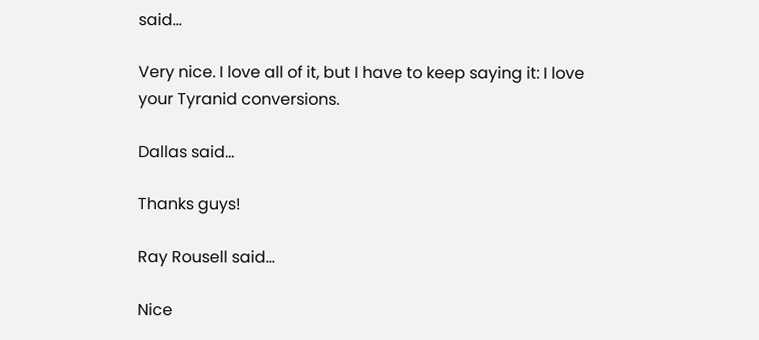said...

Very nice. I love all of it, but I have to keep saying it: I love your Tyranid conversions.

Dallas said...

Thanks guys!

Ray Rousell said...

Nice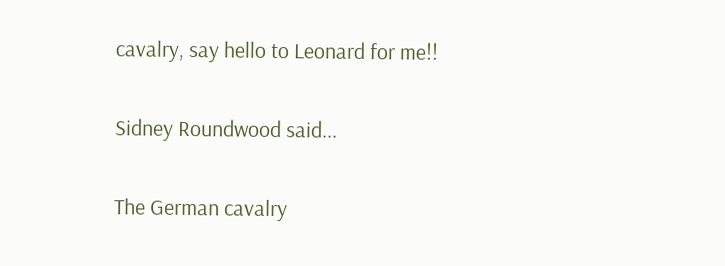cavalry, say hello to Leonard for me!!

Sidney Roundwood said...

The German cavalry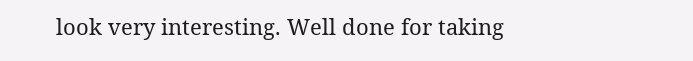look very interesting. Well done for taking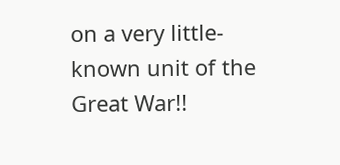on a very little-known unit of the Great War!!